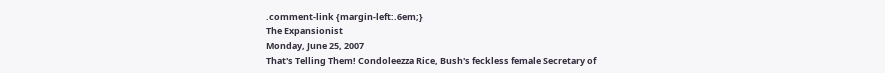.comment-link {margin-left:.6em;}
The Expansionist
Monday, June 25, 2007
That's Telling Them! Condoleezza Rice, Bush's feckless female Secretary of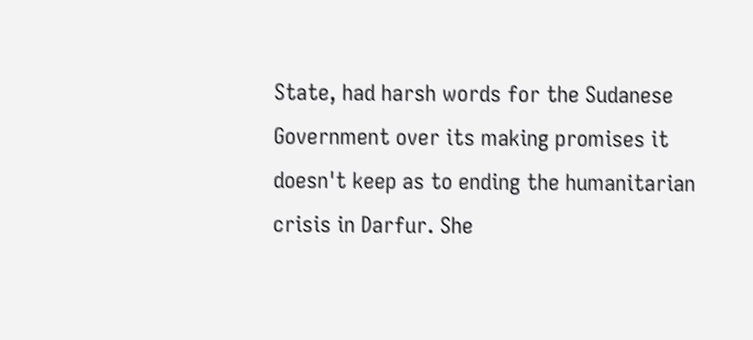State, had harsh words for the Sudanese Government over its making promises it doesn't keep as to ending the humanitarian crisis in Darfur. She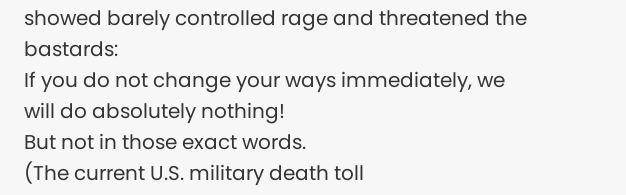showed barely controlled rage and threatened the bastards:
If you do not change your ways immediately, we will do absolutely nothing!
But not in those exact words.
(The current U.S. military death toll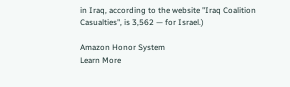in Iraq, according to the website "Iraq Coalition Casualties", is 3,562 — for Israel.)

Amazon Honor System
Learn More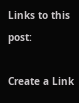Links to this post:

Create a Link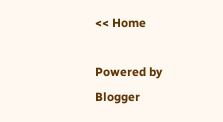<< Home

Powered by Blogger